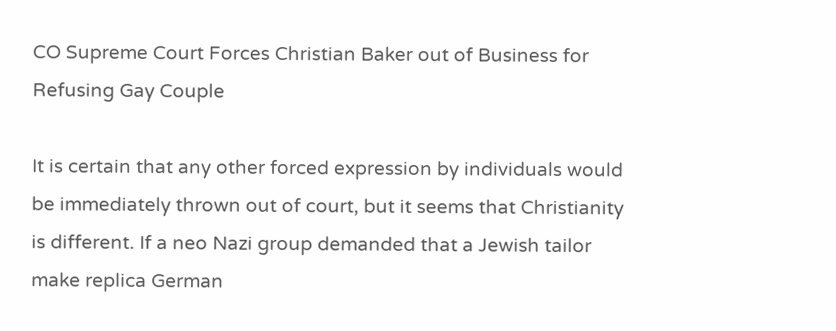CO Supreme Court Forces Christian Baker out of Business for Refusing Gay Couple

It is certain that any other forced expression by individuals would be immediately thrown out of court, but it seems that Christianity is different. If a neo Nazi group demanded that a Jewish tailor make replica German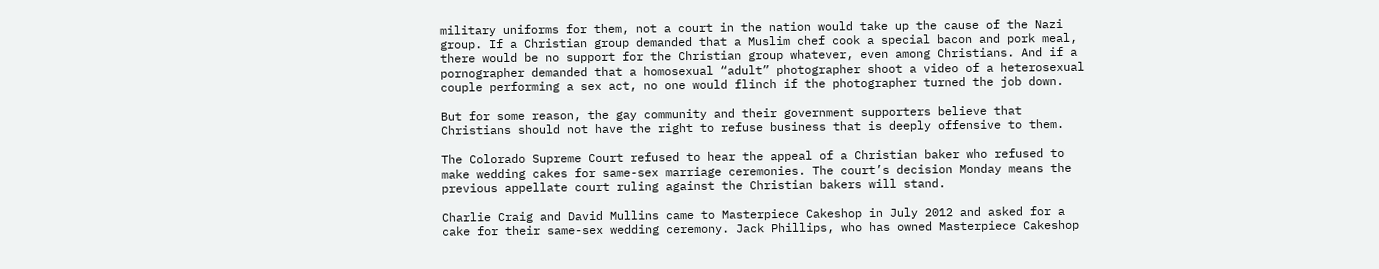military uniforms for them, not a court in the nation would take up the cause of the Nazi group. If a Christian group demanded that a Muslim chef cook a special bacon and pork meal, there would be no support for the Christian group whatever, even among Christians. And if a pornographer demanded that a homosexual “adult” photographer shoot a video of a heterosexual couple performing a sex act, no one would flinch if the photographer turned the job down.

But for some reason, the gay community and their government supporters believe that Christians should not have the right to refuse business that is deeply offensive to them.

The Colorado Supreme Court refused to hear the appeal of a Christian baker who refused to make wedding cakes for same-sex marriage ceremonies. The court’s decision Monday means the previous appellate court ruling against the Christian bakers will stand.

Charlie Craig and David Mullins came to Masterpiece Cakeshop in July 2012 and asked for a cake for their same-sex wedding ceremony. Jack Phillips, who has owned Masterpiece Cakeshop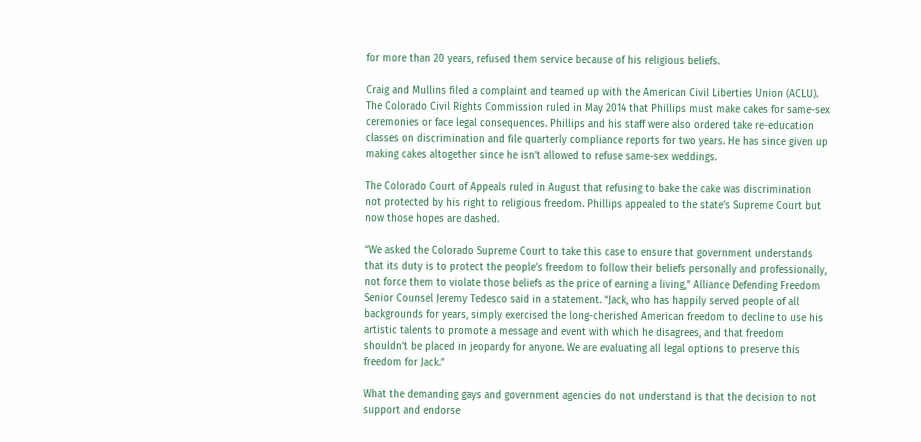for more than 20 years, refused them service because of his religious beliefs.

Craig and Mullins filed a complaint and teamed up with the American Civil Liberties Union (ACLU). The Colorado Civil Rights Commission ruled in May 2014 that Phillips must make cakes for same-sex ceremonies or face legal consequences. Phillips and his staff were also ordered take re-education classes on discrimination and file quarterly compliance reports for two years. He has since given up making cakes altogether since he isn’t allowed to refuse same-sex weddings.

The Colorado Court of Appeals ruled in August that refusing to bake the cake was discrimination not protected by his right to religious freedom. Phillips appealed to the state’s Supreme Court but now those hopes are dashed.

“We asked the Colorado Supreme Court to take this case to ensure that government understands that its duty is to protect the people’s freedom to follow their beliefs personally and professionally, not force them to violate those beliefs as the price of earning a living,” Alliance Defending Freedom Senior Counsel Jeremy Tedesco said in a statement. “Jack, who has happily served people of all backgrounds for years, simply exercised the long-cherished American freedom to decline to use his artistic talents to promote a message and event with which he disagrees, and that freedom shouldn’t be placed in jeopardy for anyone. We are evaluating all legal options to preserve this freedom for Jack.”

What the demanding gays and government agencies do not understand is that the decision to not support and endorse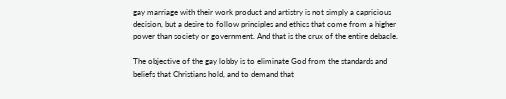gay marriage with their work product and artistry is not simply a capricious decision, but a desire to follow principles and ethics that come from a higher power than society or government. And that is the crux of the entire debacle.

The objective of the gay lobby is to eliminate God from the standards and beliefs that Christians hold, and to demand that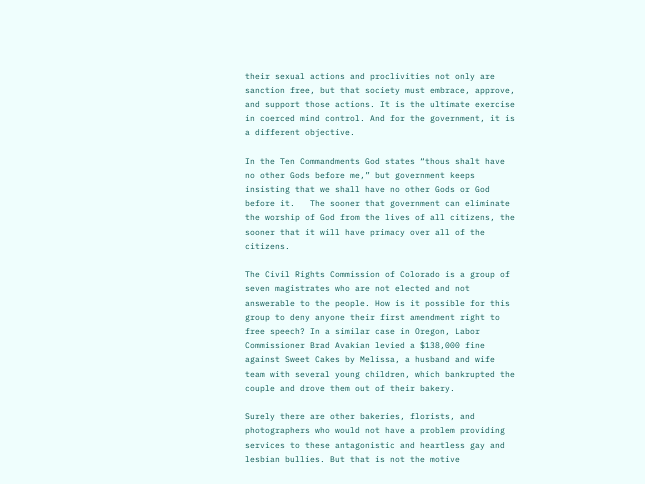their sexual actions and proclivities not only are sanction free, but that society must embrace, approve, and support those actions. It is the ultimate exercise in coerced mind control. And for the government, it is a different objective.

In the Ten Commandments God states “thous shalt have no other Gods before me,” but government keeps insisting that we shall have no other Gods or God before it.   The sooner that government can eliminate the worship of God from the lives of all citizens, the sooner that it will have primacy over all of the citizens.

The Civil Rights Commission of Colorado is a group of seven magistrates who are not elected and not answerable to the people. How is it possible for this group to deny anyone their first amendment right to free speech? In a similar case in Oregon, Labor Commissioner Brad Avakian levied a $138,000 fine against Sweet Cakes by Melissa, a husband and wife team with several young children, which bankrupted the couple and drove them out of their bakery.

Surely there are other bakeries, florists, and photographers who would not have a problem providing services to these antagonistic and heartless gay and lesbian bullies. But that is not the motive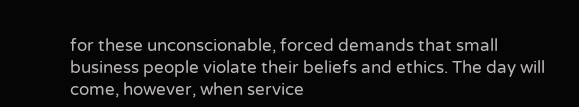for these unconscionable, forced demands that small business people violate their beliefs and ethics. The day will come, however, when service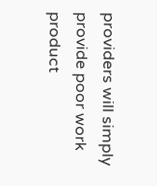providers will simply provide poor work product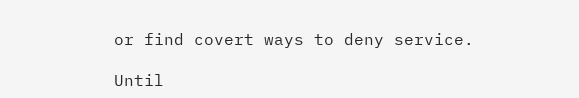or find covert ways to deny service.

Until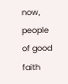now, people of good faith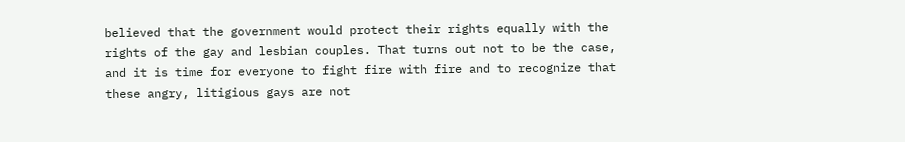believed that the government would protect their rights equally with the rights of the gay and lesbian couples. That turns out not to be the case, and it is time for everyone to fight fire with fire and to recognize that these angry, litigious gays are not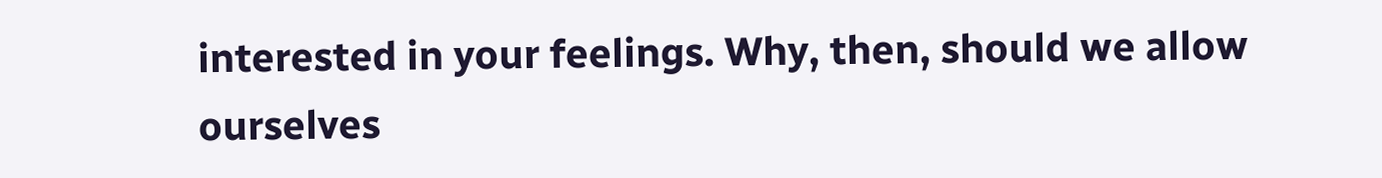interested in your feelings. Why, then, should we allow ourselves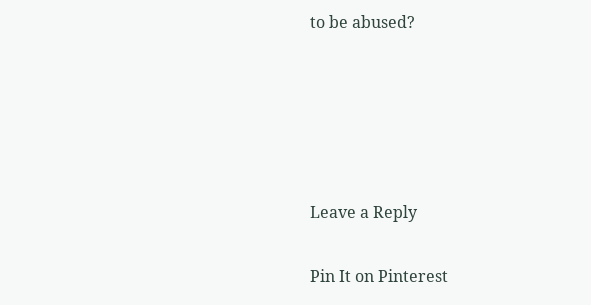to be abused?





Leave a Reply

Pin It on Pinterest